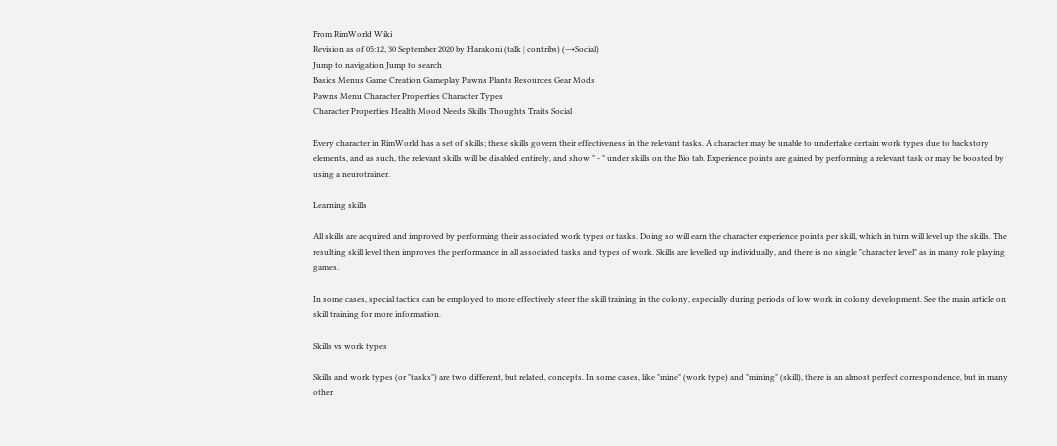From RimWorld Wiki
Revision as of 05:12, 30 September 2020 by Harakoni (talk | contribs) (→Social)
Jump to navigation Jump to search
Basics Menus Game Creation Gameplay Pawns Plants Resources Gear Mods
Pawns Menu Character Properties Character Types
Character Properties Health Mood Needs Skills Thoughts Traits Social

Every character in RimWorld has a set of skills; these skills govern their effectiveness in the relevant tasks. A character may be unable to undertake certain work types due to backstory elements, and as such, the relevant skills will be disabled entirely, and show " - " under skills on the Bio tab. Experience points are gained by performing a relevant task or may be boosted by using a neurotrainer.

Learning skills

All skills are acquired and improved by performing their associated work types or tasks. Doing so will earn the character experience points per skill, which in turn will level up the skills. The resulting skill level then improves the performance in all associated tasks and types of work. Skills are levelled up individually, and there is no single "character level" as in many role playing games.

In some cases, special tactics can be employed to more effectively steer the skill training in the colony, especially during periods of low work in colony development. See the main article on skill training for more information.

Skills vs work types

Skills and work types (or "tasks") are two different, but related, concepts. In some cases, like "mine" (work type) and "mining" (skill), there is an almost perfect correspondence, but in many other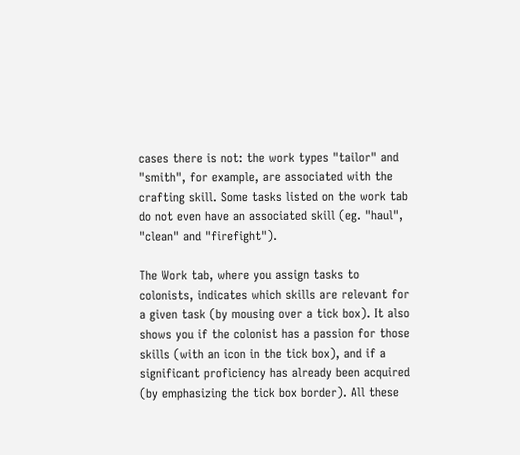cases there is not: the work types "tailor" and "smith", for example, are associated with the crafting skill. Some tasks listed on the work tab do not even have an associated skill (eg. "haul", "clean" and "firefight").

The Work tab, where you assign tasks to colonists, indicates which skills are relevant for a given task (by mousing over a tick box). It also shows you if the colonist has a passion for those skills (with an icon in the tick box), and if a significant proficiency has already been acquired (by emphasizing the tick box border). All these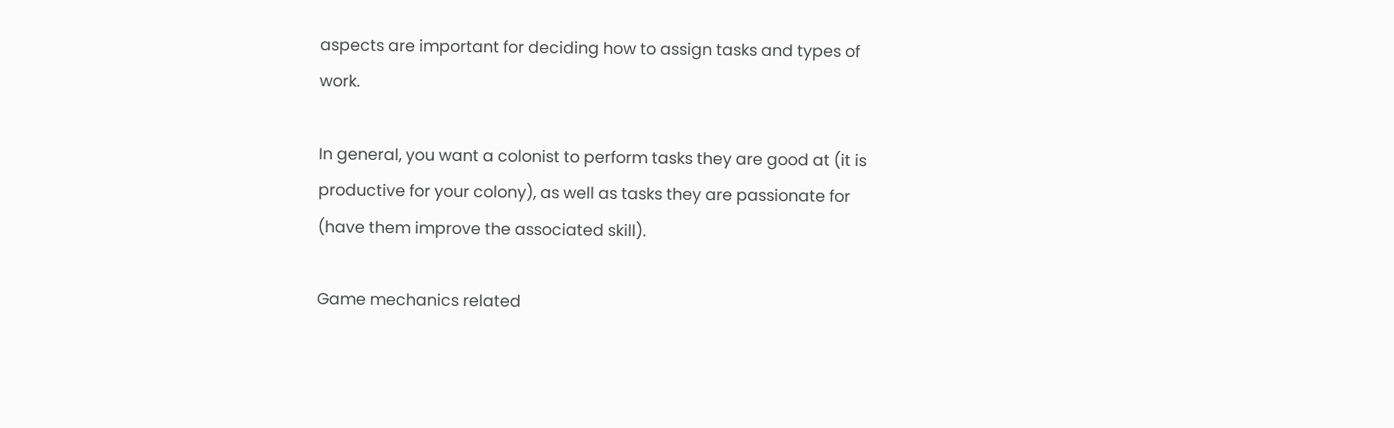aspects are important for deciding how to assign tasks and types of work.

In general, you want a colonist to perform tasks they are good at (it is productive for your colony), as well as tasks they are passionate for (have them improve the associated skill).

Game mechanics related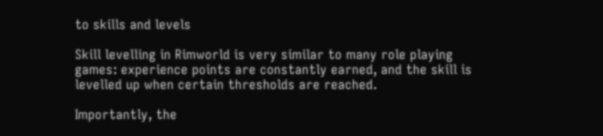to skills and levels

Skill levelling in Rimworld is very similar to many role playing games: experience points are constantly earned, and the skill is levelled up when certain thresholds are reached.

Importantly, the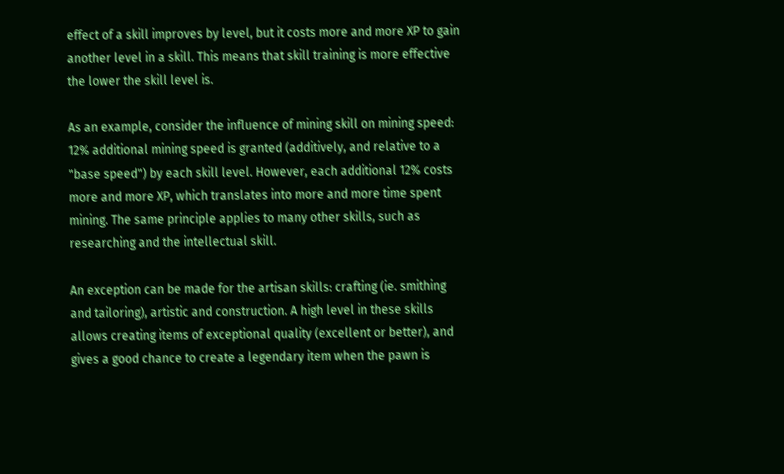effect of a skill improves by level, but it costs more and more XP to gain another level in a skill. This means that skill training is more effective the lower the skill level is.

As an example, consider the influence of mining skill on mining speed: 12% additional mining speed is granted (additively, and relative to a "base speed") by each skill level. However, each additional 12% costs more and more XP, which translates into more and more time spent mining. The same principle applies to many other skills, such as researching and the intellectual skill.

An exception can be made for the artisan skills: crafting (ie. smithing and tailoring), artistic and construction. A high level in these skills allows creating items of exceptional quality (excellent or better), and gives a good chance to create a legendary item when the pawn is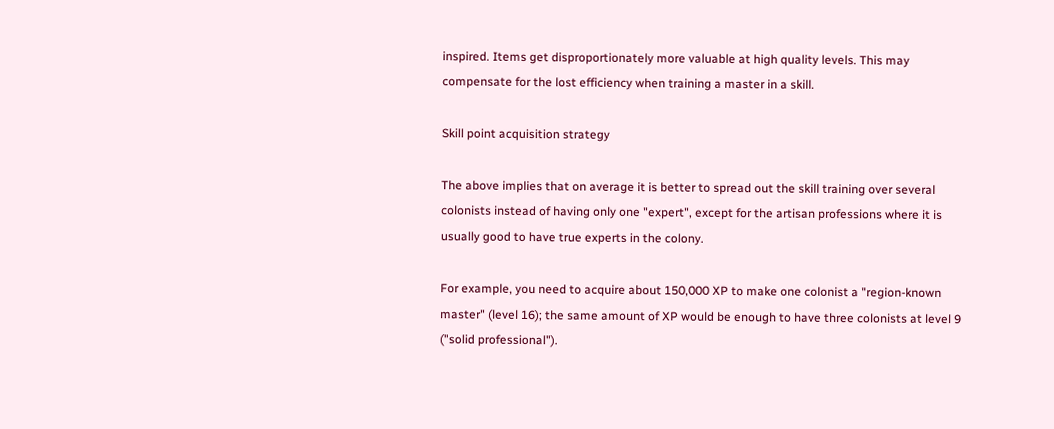inspired. Items get disproportionately more valuable at high quality levels. This may compensate for the lost efficiency when training a master in a skill.

Skill point acquisition strategy

The above implies that on average it is better to spread out the skill training over several colonists instead of having only one "expert", except for the artisan professions where it is usually good to have true experts in the colony.

For example, you need to acquire about 150,000 XP to make one colonist a "region-known master" (level 16); the same amount of XP would be enough to have three colonists at level 9 ("solid professional").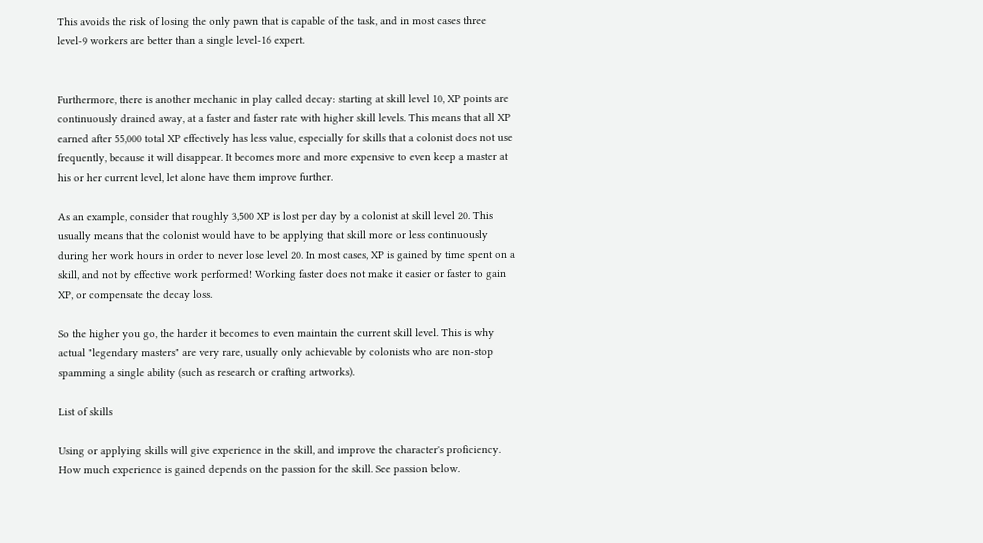This avoids the risk of losing the only pawn that is capable of the task, and in most cases three level-9 workers are better than a single level-16 expert.


Furthermore, there is another mechanic in play called decay: starting at skill level 10, XP points are continuously drained away, at a faster and faster rate with higher skill levels. This means that all XP earned after 55,000 total XP effectively has less value, especially for skills that a colonist does not use frequently, because it will disappear. It becomes more and more expensive to even keep a master at his or her current level, let alone have them improve further.

As an example, consider that roughly 3,500 XP is lost per day by a colonist at skill level 20. This usually means that the colonist would have to be applying that skill more or less continuously during her work hours in order to never lose level 20. In most cases, XP is gained by time spent on a skill, and not by effective work performed! Working faster does not make it easier or faster to gain XP, or compensate the decay loss.

So the higher you go, the harder it becomes to even maintain the current skill level. This is why actual "legendary masters" are very rare, usually only achievable by colonists who are non-stop spamming a single ability (such as research or crafting artworks).

List of skills

Using or applying skills will give experience in the skill, and improve the character's proficiency. How much experience is gained depends on the passion for the skill. See passion below.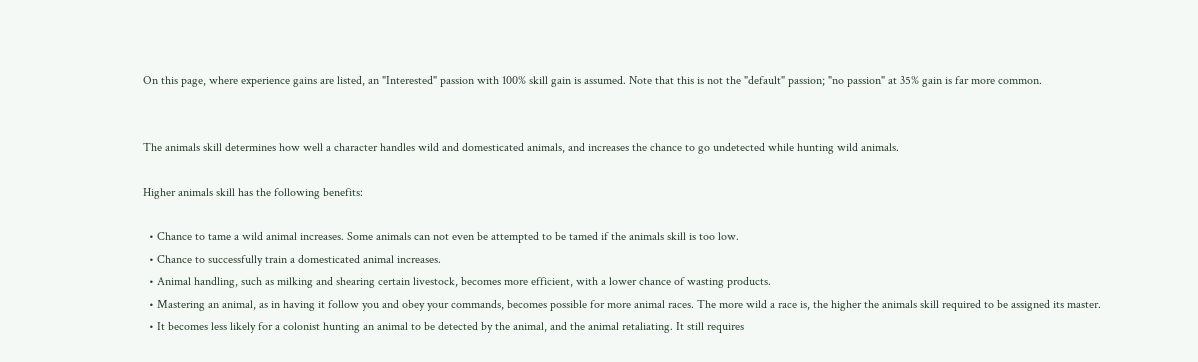On this page, where experience gains are listed, an "Interested" passion with 100% skill gain is assumed. Note that this is not the "default" passion; "no passion" at 35% gain is far more common.


The animals skill determines how well a character handles wild and domesticated animals, and increases the chance to go undetected while hunting wild animals.

Higher animals skill has the following benefits:

  • Chance to tame a wild animal increases. Some animals can not even be attempted to be tamed if the animals skill is too low.
  • Chance to successfully train a domesticated animal increases.
  • Animal handling, such as milking and shearing certain livestock, becomes more efficient, with a lower chance of wasting products.
  • Mastering an animal, as in having it follow you and obey your commands, becomes possible for more animal races. The more wild a race is, the higher the animals skill required to be assigned its master.
  • It becomes less likely for a colonist hunting an animal to be detected by the animal, and the animal retaliating. It still requires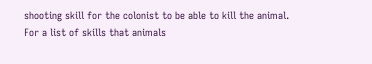shooting skill for the colonist to be able to kill the animal.
For a list of skills that animals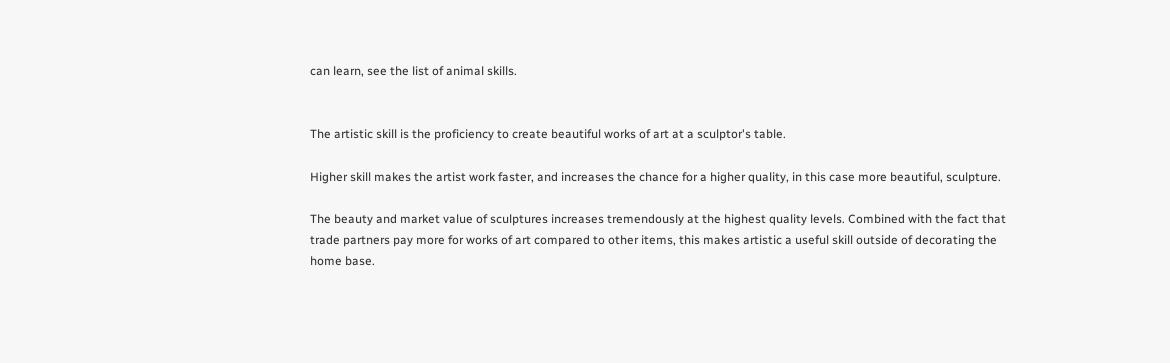can learn, see the list of animal skills.


The artistic skill is the proficiency to create beautiful works of art at a sculptor's table.

Higher skill makes the artist work faster, and increases the chance for a higher quality, in this case more beautiful, sculpture.

The beauty and market value of sculptures increases tremendously at the highest quality levels. Combined with the fact that trade partners pay more for works of art compared to other items, this makes artistic a useful skill outside of decorating the home base.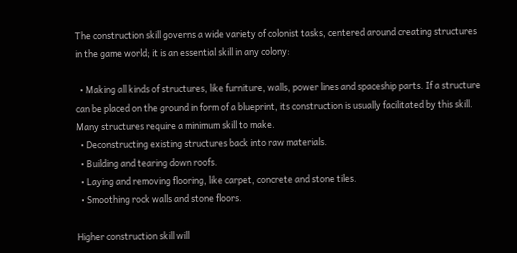The construction skill governs a wide variety of colonist tasks, centered around creating structures in the game world; it is an essential skill in any colony:

  • Making all kinds of structures, like furniture, walls, power lines and spaceship parts. If a structure can be placed on the ground in form of a blueprint, its construction is usually facilitated by this skill. Many structures require a minimum skill to make.
  • Deconstructing existing structures back into raw materials.
  • Building and tearing down roofs.
  • Laying and removing flooring, like carpet, concrete and stone tiles.
  • Smoothing rock walls and stone floors.

Higher construction skill will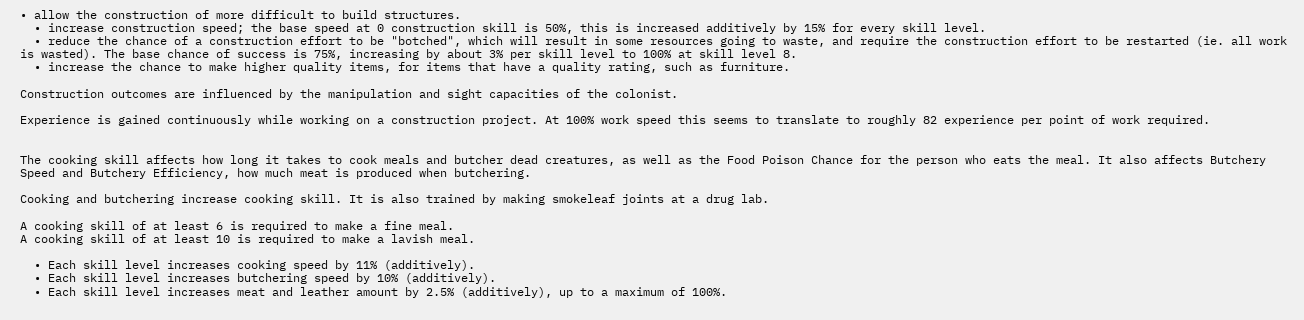• allow the construction of more difficult to build structures.
  • increase construction speed; the base speed at 0 construction skill is 50%, this is increased additively by 15% for every skill level.
  • reduce the chance of a construction effort to be "botched", which will result in some resources going to waste, and require the construction effort to be restarted (ie. all work is wasted). The base chance of success is 75%, increasing by about 3% per skill level to 100% at skill level 8.
  • increase the chance to make higher quality items, for items that have a quality rating, such as furniture.

Construction outcomes are influenced by the manipulation and sight capacities of the colonist.

Experience is gained continuously while working on a construction project. At 100% work speed this seems to translate to roughly 82 experience per point of work required.


The cooking skill affects how long it takes to cook meals and butcher dead creatures, as well as the Food Poison Chance for the person who eats the meal. It also affects Butchery Speed and Butchery Efficiency, how much meat is produced when butchering.

Cooking and butchering increase cooking skill. It is also trained by making smokeleaf joints at a drug lab.

A cooking skill of at least 6 is required to make a fine meal.
A cooking skill of at least 10 is required to make a lavish meal.

  • Each skill level increases cooking speed by 11% (additively).
  • Each skill level increases butchering speed by 10% (additively).
  • Each skill level increases meat and leather amount by 2.5% (additively), up to a maximum of 100%.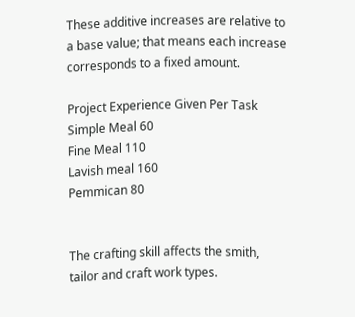These additive increases are relative to a base value; that means each increase corresponds to a fixed amount.

Project Experience Given Per Task
Simple Meal 60
Fine Meal 110
Lavish meal 160
Pemmican 80


The crafting skill affects the smith, tailor and craft work types.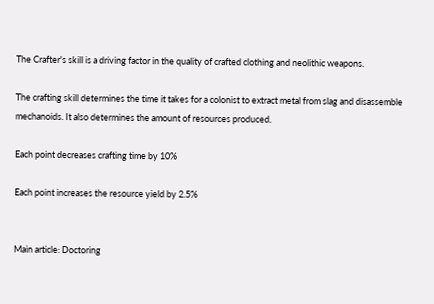The Crafter's skill is a driving factor in the quality of crafted clothing and neolithic weapons.

The crafting skill determines the time it takes for a colonist to extract metal from slag and disassemble mechanoids. It also determines the amount of resources produced.

Each point decreases crafting time by 10%

Each point increases the resource yield by 2.5%


Main article: Doctoring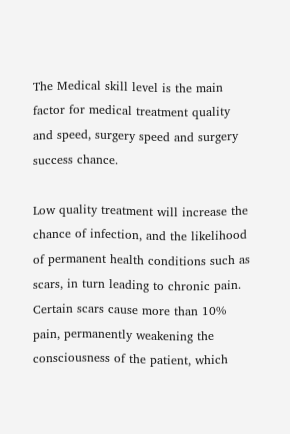The Medical skill level is the main factor for medical treatment quality and speed, surgery speed and surgery success chance.

Low quality treatment will increase the chance of infection, and the likelihood of permanent health conditions such as scars, in turn leading to chronic pain. Certain scars cause more than 10% pain, permanently weakening the consciousness of the patient, which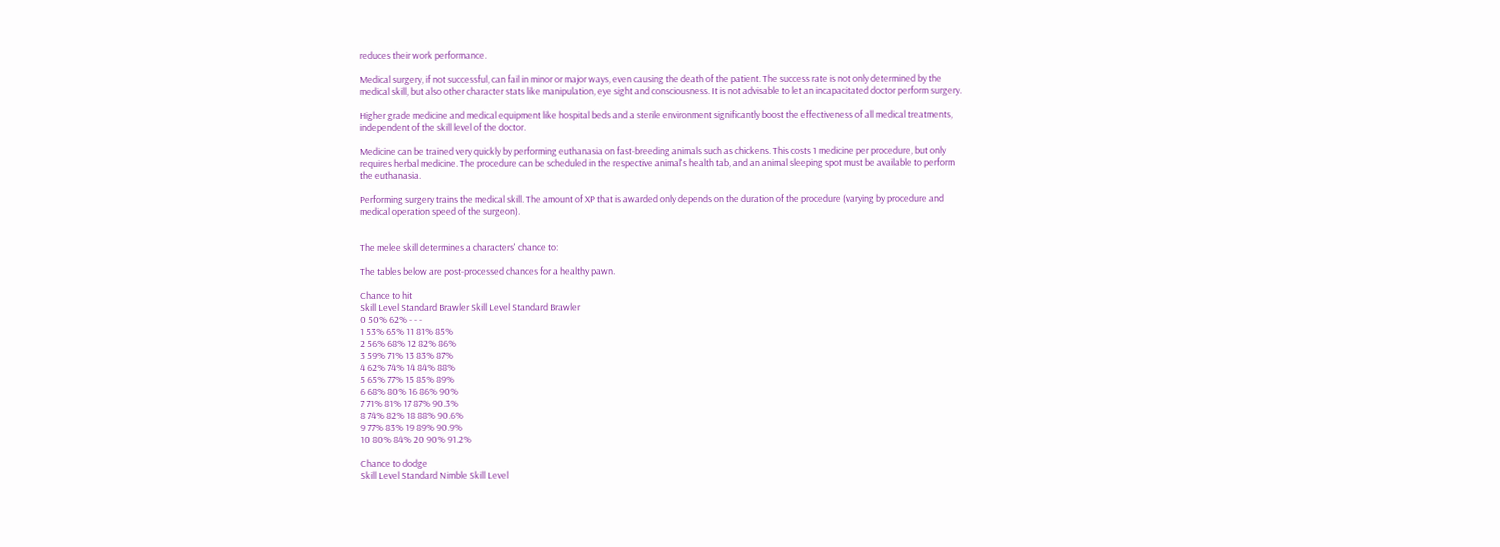reduces their work performance.

Medical surgery, if not successful, can fail in minor or major ways, even causing the death of the patient. The success rate is not only determined by the medical skill, but also other character stats like manipulation, eye sight and consciousness. It is not advisable to let an incapacitated doctor perform surgery.

Higher grade medicine and medical equipment like hospital beds and a sterile environment significantly boost the effectiveness of all medical treatments, independent of the skill level of the doctor.

Medicine can be trained very quickly by performing euthanasia on fast-breeding animals such as chickens. This costs 1 medicine per procedure, but only requires herbal medicine. The procedure can be scheduled in the respective animal's health tab, and an animal sleeping spot must be available to perform the euthanasia.

Performing surgery trains the medical skill. The amount of XP that is awarded only depends on the duration of the procedure (varying by procedure and medical operation speed of the surgeon).


The melee skill determines a characters' chance to:

The tables below are post-processed chances for a healthy pawn.

Chance to hit
Skill Level Standard Brawler Skill Level Standard Brawler
0 50% 62% - - -
1 53% 65% 11 81% 85%
2 56% 68% 12 82% 86%
3 59% 71% 13 83% 87%
4 62% 74% 14 84% 88%
5 65% 77% 15 85% 89%
6 68% 80% 16 86% 90%
7 71% 81% 17 87% 90.3%
8 74% 82% 18 88% 90.6%
9 77% 83% 19 89% 90.9%
10 80% 84% 20 90% 91.2%

Chance to dodge
Skill Level Standard Nimble Skill Level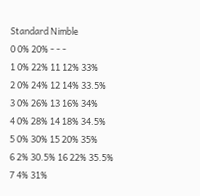Standard Nimble
0 0% 20% - - -
1 0% 22% 11 12% 33%
2 0% 24% 12 14% 33.5%
3 0% 26% 13 16% 34%
4 0% 28% 14 18% 34.5%
5 0% 30% 15 20% 35%
6 2% 30.5% 16 22% 35.5%
7 4% 31%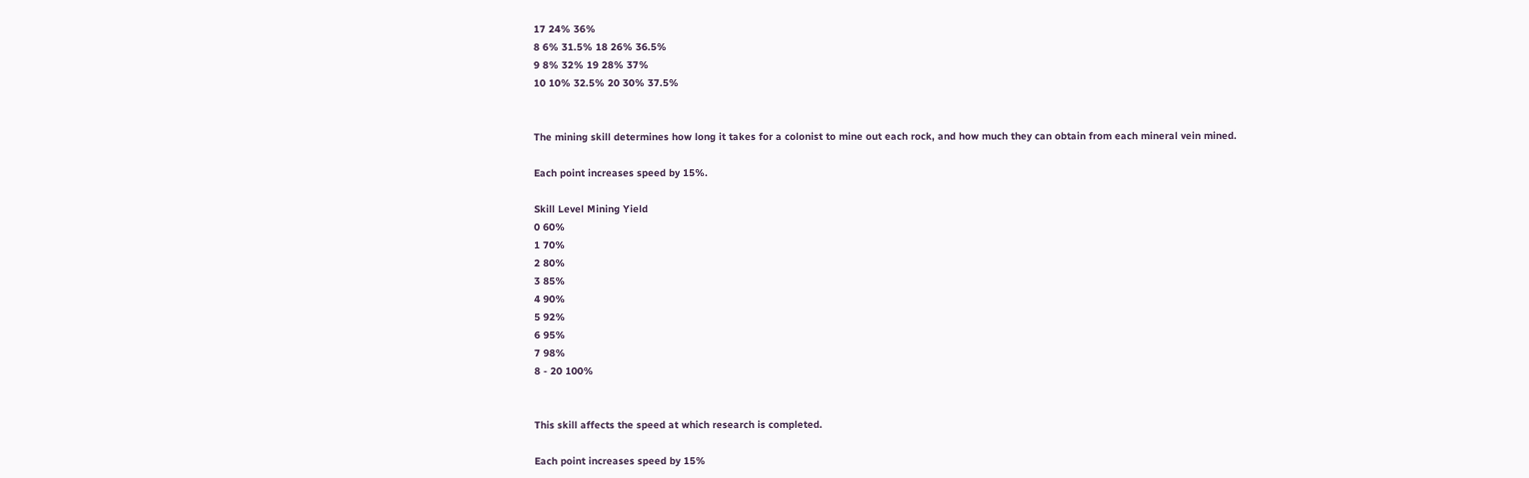17 24% 36%
8 6% 31.5% 18 26% 36.5%
9 8% 32% 19 28% 37%
10 10% 32.5% 20 30% 37.5%


The mining skill determines how long it takes for a colonist to mine out each rock, and how much they can obtain from each mineral vein mined.

Each point increases speed by 15%.

Skill Level Mining Yield
0 60%
1 70%
2 80%
3 85%
4 90%
5 92%
6 95%
7 98%
8 - 20 100%


This skill affects the speed at which research is completed.

Each point increases speed by 15%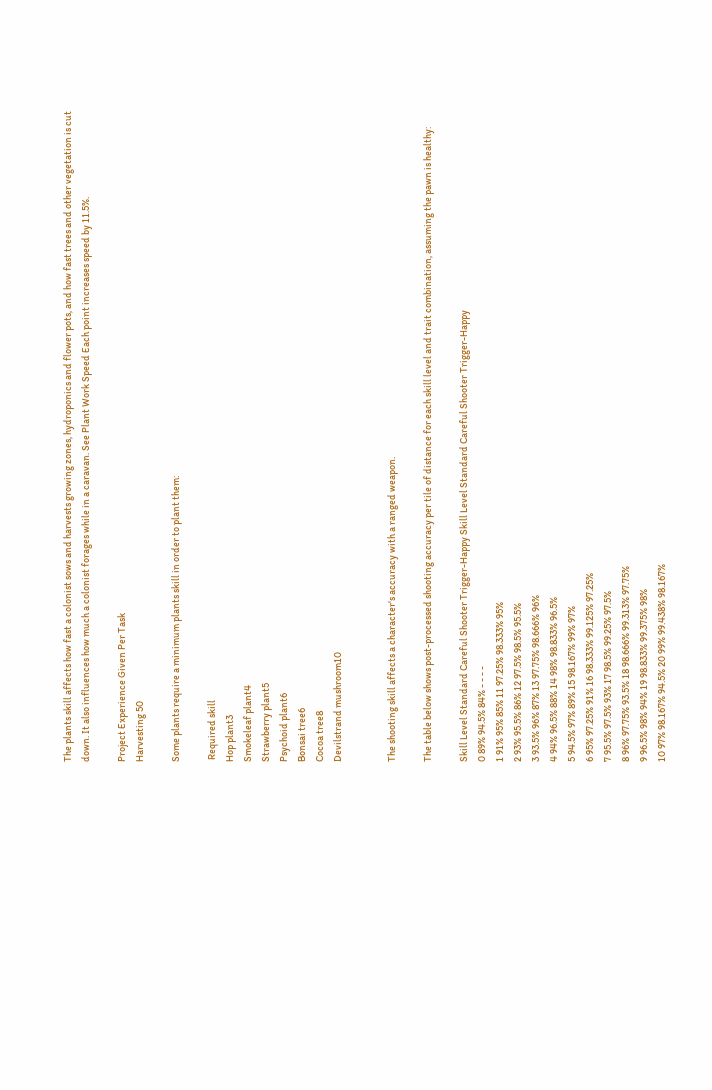The plants skill affects how fast a colonist sows and harvests growing zones, hydroponics and flower pots, and how fast trees and other vegetation is cut down. It also influences how much a colonist forages while in a caravan. See Plant Work Speed Each point increases speed by 11.5%.

Project Experience Given Per Task
Harvesting 50

Some plants require a minimum plants skill in order to plant them:

 Required skill
Hop plant3
Smokeleaf plant4
Strawberry plant5
Psychoid plant6
Bonsai tree6
Cocoa tree8
Devilstrand mushroom10


The shooting skill affects a character's accuracy with a ranged weapon.

The table below shows post-processed shooting accuracy per tile of distance for each skill level and trait combination, assuming the pawn is healthy:

Skill Level Standard Careful Shooter Trigger-Happy Skill Level Standard Careful Shooter Trigger-Happy
0 89% 94.5% 84% - - - -
1 91% 95% 85% 11 97.25% 98.333% 95%
2 93% 95.5% 86% 12 97.5% 98.5% 95.5%
3 93.5% 96% 87% 13 97.75% 98.666% 96%
4 94% 96.5% 88% 14 98% 98.833% 96.5%
5 94.5% 97% 89% 15 98.167% 99% 97%
6 95% 97.25% 91% 16 98.333% 99.125% 97.25%
7 95.5% 97.5% 93% 17 98.5% 99.25% 97.5%
8 96% 97.75% 93.5% 18 98.666% 99.313% 97.75%
9 96.5% 98% 94% 19 98.833% 99.375% 98%
10 97% 98.167% 94.5% 20 99% 99.438% 98.167%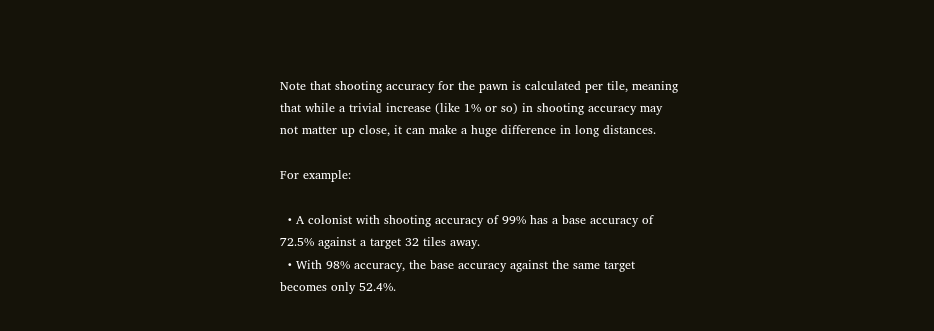Note that shooting accuracy for the pawn is calculated per tile, meaning that while a trivial increase (like 1% or so) in shooting accuracy may not matter up close, it can make a huge difference in long distances.

For example:

  • A colonist with shooting accuracy of 99% has a base accuracy of 72.5% against a target 32 tiles away.
  • With 98% accuracy, the base accuracy against the same target becomes only 52.4%.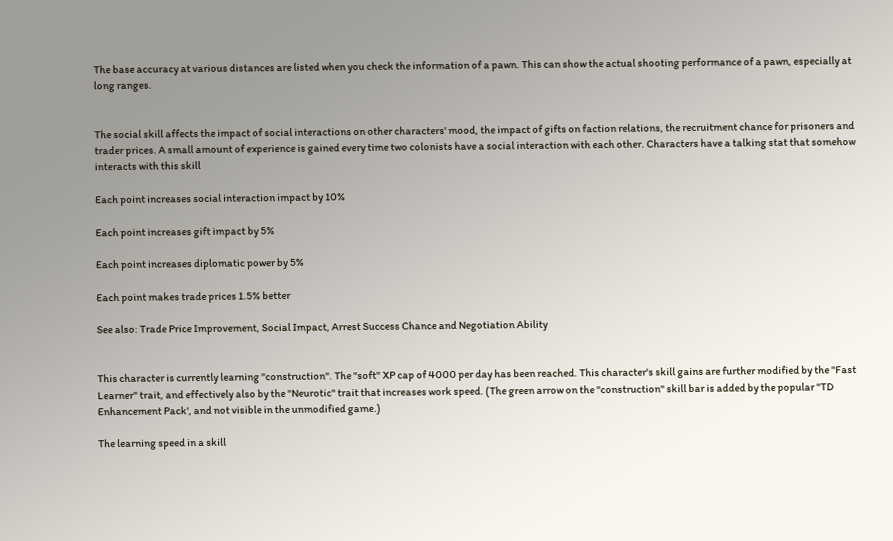The base accuracy at various distances are listed when you check the information of a pawn. This can show the actual shooting performance of a pawn, especially at long ranges.


The social skill affects the impact of social interactions on other characters' mood, the impact of gifts on faction relations, the recruitment chance for prisoners and trader prices. A small amount of experience is gained every time two colonists have a social interaction with each other. Characters have a talking stat that somehow interacts with this skill

Each point increases social interaction impact by 10%

Each point increases gift impact by 5%

Each point increases diplomatic power by 5%

Each point makes trade prices 1.5% better

See also: Trade Price Improvement, Social Impact, Arrest Success Chance and Negotiation Ability


This character is currently learning "construction". The "soft" XP cap of 4000 per day has been reached. This character's skill gains are further modified by the "Fast Learner" trait, and effectively also by the "Neurotic" trait that increases work speed. (The green arrow on the "construction" skill bar is added by the popular "TD Enhancement Pack', and not visible in the unmodified game.)

The learning speed in a skill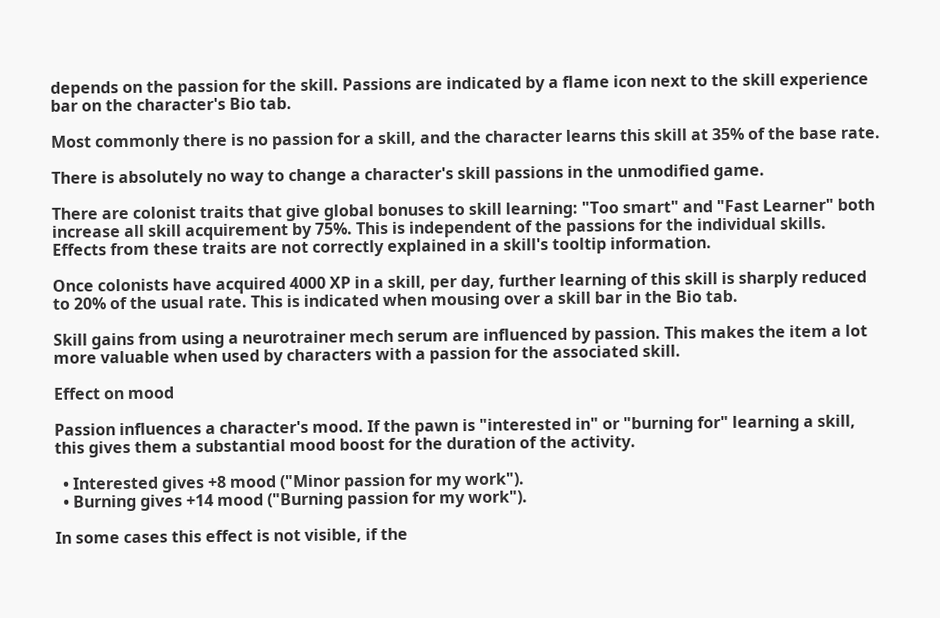depends on the passion for the skill. Passions are indicated by a flame icon next to the skill experience bar on the character's Bio tab.

Most commonly there is no passion for a skill, and the character learns this skill at 35% of the base rate.

There is absolutely no way to change a character's skill passions in the unmodified game.

There are colonist traits that give global bonuses to skill learning: "Too smart" and "Fast Learner" both increase all skill acquirement by 75%. This is independent of the passions for the individual skills. Effects from these traits are not correctly explained in a skill's tooltip information.

Once colonists have acquired 4000 XP in a skill, per day, further learning of this skill is sharply reduced to 20% of the usual rate. This is indicated when mousing over a skill bar in the Bio tab.

Skill gains from using a neurotrainer mech serum are influenced by passion. This makes the item a lot more valuable when used by characters with a passion for the associated skill.

Effect on mood

Passion influences a character's mood. If the pawn is "interested in" or "burning for" learning a skill, this gives them a substantial mood boost for the duration of the activity.

  • Interested gives +8 mood ("Minor passion for my work").
  • Burning gives +14 mood ("Burning passion for my work").

In some cases this effect is not visible, if the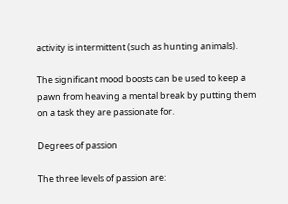activity is intermittent (such as hunting animals).

The significant mood boosts can be used to keep a pawn from heaving a mental break by putting them on a task they are passionate for.

Degrees of passion

The three levels of passion are: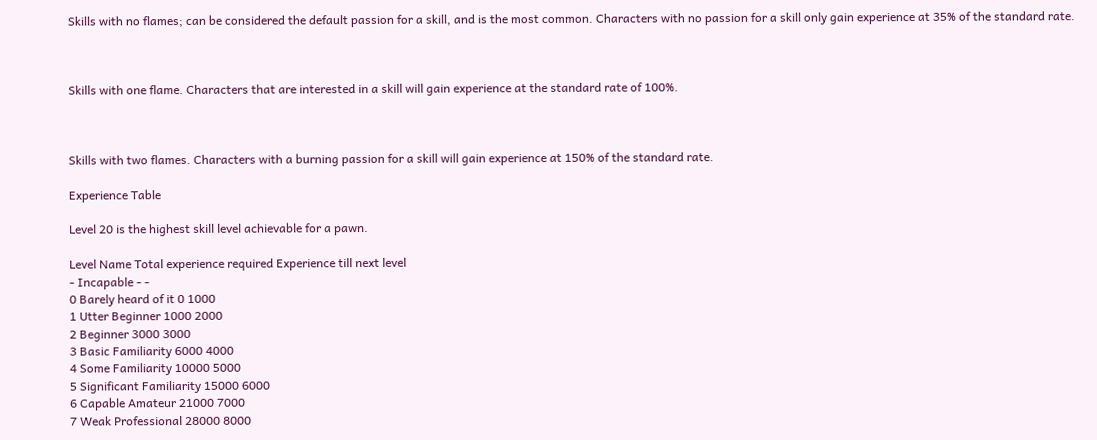Skills with no flames; can be considered the default passion for a skill, and is the most common. Characters with no passion for a skill only gain experience at 35% of the standard rate.



Skills with one flame. Characters that are interested in a skill will gain experience at the standard rate of 100%.



Skills with two flames. Characters with a burning passion for a skill will gain experience at 150% of the standard rate.

Experience Table

Level 20 is the highest skill level achievable for a pawn.

Level Name Total experience required Experience till next level
- Incapable - -
0 Barely heard of it 0 1000
1 Utter Beginner 1000 2000
2 Beginner 3000 3000
3 Basic Familiarity 6000 4000
4 Some Familiarity 10000 5000
5 Significant Familiarity 15000 6000
6 Capable Amateur 21000 7000
7 Weak Professional 28000 8000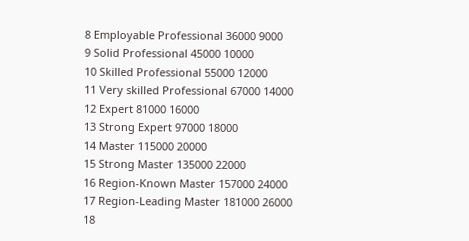8 Employable Professional 36000 9000
9 Solid Professional 45000 10000
10 Skilled Professional 55000 12000
11 Very skilled Professional 67000 14000
12 Expert 81000 16000
13 Strong Expert 97000 18000
14 Master 115000 20000
15 Strong Master 135000 22000
16 Region-Known Master 157000 24000
17 Region-Leading Master 181000 26000
18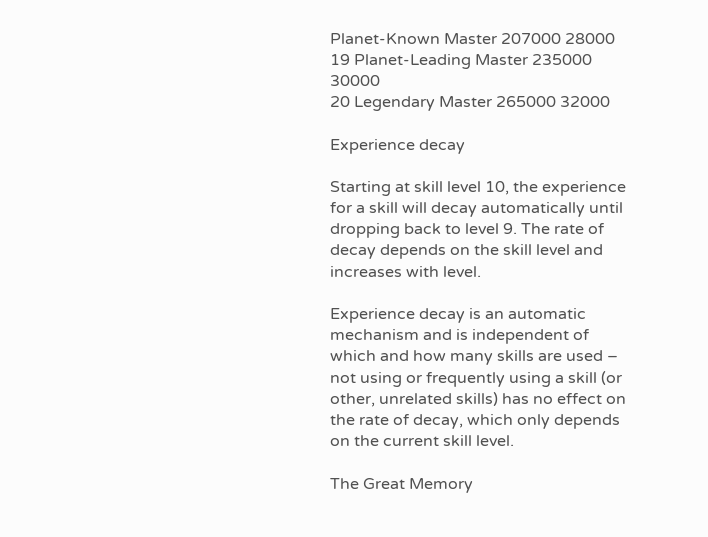Planet-Known Master 207000 28000
19 Planet-Leading Master 235000 30000
20 Legendary Master 265000 32000

Experience decay

Starting at skill level 10, the experience for a skill will decay automatically until dropping back to level 9. The rate of decay depends on the skill level and increases with level.

Experience decay is an automatic mechanism and is independent of which and how many skills are used – not using or frequently using a skill (or other, unrelated skills) has no effect on the rate of decay, which only depends on the current skill level.

The Great Memory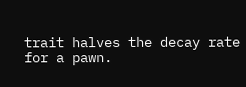trait halves the decay rate for a pawn.